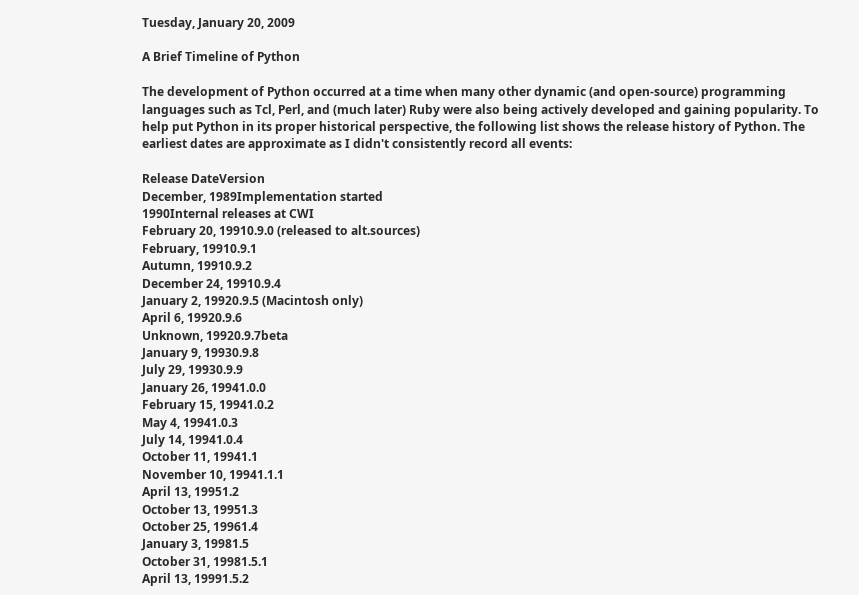Tuesday, January 20, 2009

A Brief Timeline of Python

The development of Python occurred at a time when many other dynamic (and open-source) programming languages such as Tcl, Perl, and (much later) Ruby were also being actively developed and gaining popularity. To help put Python in its proper historical perspective, the following list shows the release history of Python. The earliest dates are approximate as I didn't consistently record all events:

Release DateVersion
December, 1989Implementation started
1990Internal releases at CWI
February 20, 19910.9.0 (released to alt.sources)
February, 19910.9.1
Autumn, 19910.9.2
December 24, 19910.9.4
January 2, 19920.9.5 (Macintosh only)
April 6, 19920.9.6
Unknown, 19920.9.7beta
January 9, 19930.9.8
July 29, 19930.9.9
January 26, 19941.0.0
February 15, 19941.0.2
May 4, 19941.0.3
July 14, 19941.0.4
October 11, 19941.1
November 10, 19941.1.1
April 13, 19951.2
October 13, 19951.3
October 25, 19961.4
January 3, 19981.5
October 31, 19981.5.1
April 13, 19991.5.2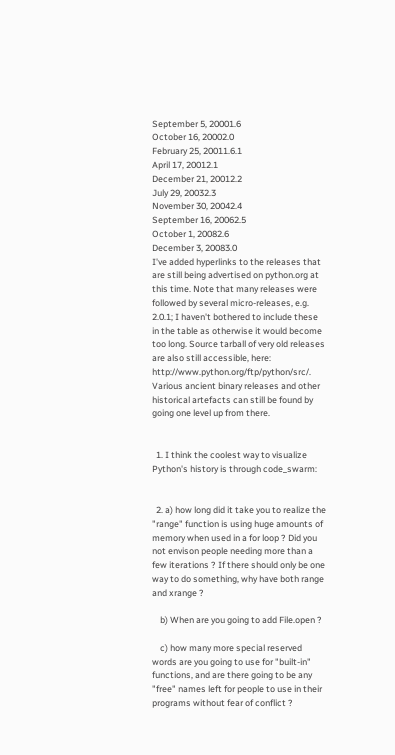September 5, 20001.6
October 16, 20002.0
February 25, 20011.6.1
April 17, 20012.1
December 21, 20012.2
July 29, 20032.3
November 30, 20042.4
September 16, 20062.5
October 1, 20082.6
December 3, 20083.0
I've added hyperlinks to the releases that are still being advertised on python.org at this time. Note that many releases were followed by several micro-releases, e.g. 2.0.1; I haven't bothered to include these in the table as otherwise it would become too long. Source tarball of very old releases are also still accessible, here: http://www.python.org/ftp/python/src/. Various ancient binary releases and other historical artefacts can still be found by going one level up from there.


  1. I think the coolest way to visualize Python's history is through code_swarm:


  2. a) how long did it take you to realize the "range" function is using huge amounts of memory when used in a for loop ? Did you not envison people needing more than a few iterations ? If there should only be one way to do something, why have both range and xrange ?

    b) When are you going to add File.open ?

    c) how many more special reserved words are you going to use for "built-in" functions, and are there going to be any "free" names left for people to use in their programs without fear of conflict ?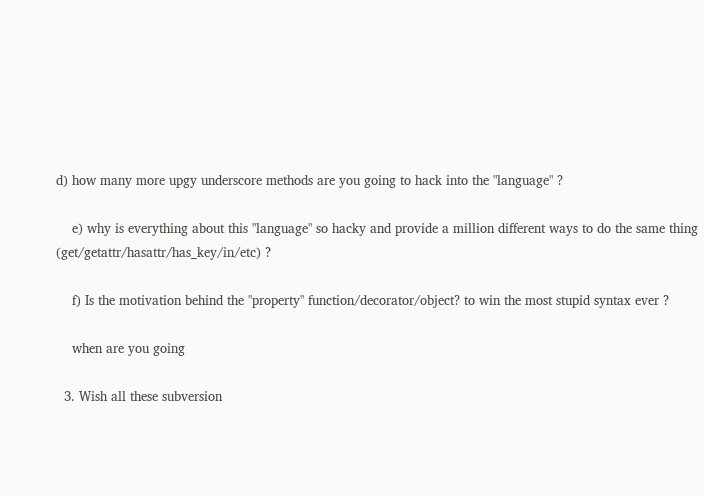d) how many more upgy underscore methods are you going to hack into the "language" ?

    e) why is everything about this "language" so hacky and provide a million different ways to do the same thing (get/getattr/hasattr/has_key/in/etc) ?

    f) Is the motivation behind the "property" function/decorator/object? to win the most stupid syntax ever ?

    when are you going

  3. Wish all these subversion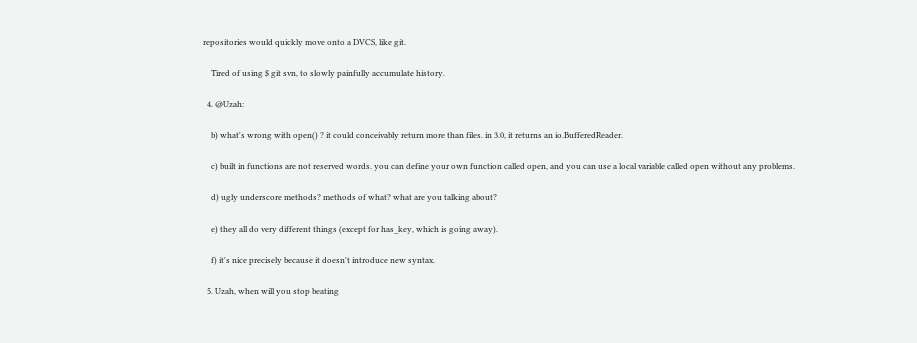repositories would quickly move onto a DVCS, like git.

    Tired of using $ git svn, to slowly painfully accumulate history.

  4. @Uzah:

    b) what's wrong with open() ? it could conceivably return more than files. in 3.0, it returns an io.BufferedReader.

    c) built in functions are not reserved words. you can define your own function called open, and you can use a local variable called open without any problems.

    d) ugly underscore methods? methods of what? what are you talking about?

    e) they all do very different things (except for has_key, which is going away).

    f) it's nice precisely because it doesn't introduce new syntax.

  5. Uzah, when will you stop beating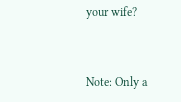your wife?


Note: Only a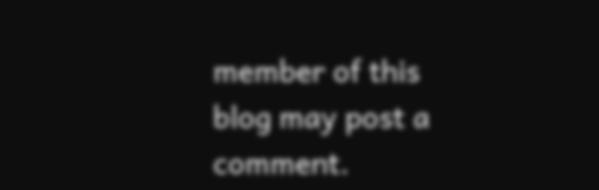member of this blog may post a comment.